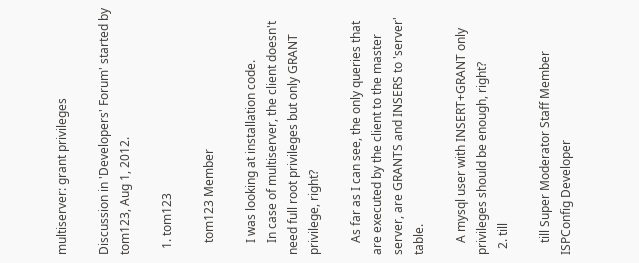multiserver: grant privileges

Discussion in 'Developers' Forum' started by tom123, Aug 1, 2012.

  1. tom123

    tom123 Member

    I was looking at installation code.
    In case of multiserver, the client doesn't need full root privileges but only GRANT privilege, right?

    As far as I can see, the only queries that are executed by the client to the master server, are GRANTS and INSERS to 'server' table.

    A mysql user with INSERT+GRANT only privileges should be enough, right?
  2. till

    till Super Moderator Staff Member ISPConfig Developer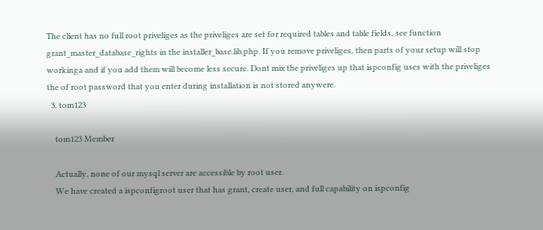The client has no full root priveliges as the priveliges are set for required tables and table fields, see function grant_master_database_rights in the installer_base.lib.php. If you remove priveliges, then parts of your setup will stop workinga and if you add them will become less secure. Dont mix the priveliges up that ispconfig uses with the priveliges the of root password that you enter during installation is not stored anywere.
  3. tom123

    tom123 Member

    Actually, none of our mysql server are accessible by root user.
    We have created a ispconfigroot user that has grant, create user, and full capability on ispconfig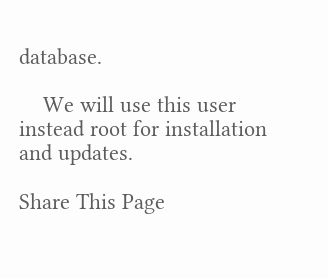database.

    We will use this user instead root for installation and updates.

Share This Page